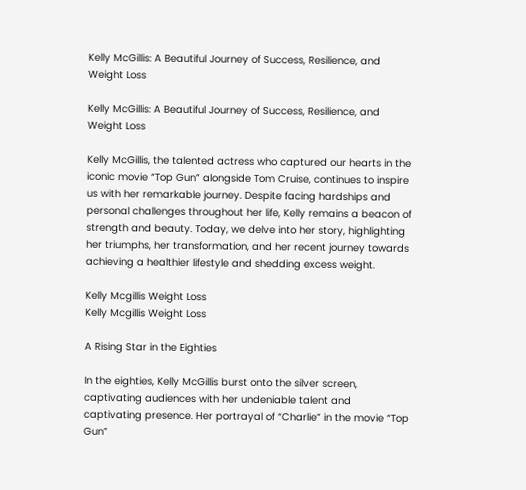Kelly McGillis: A Beautiful Journey of Success, Resilience, and Weight Loss

Kelly McGillis: A Beautiful Journey of Success, Resilience, and Weight Loss

Kelly McGillis, the talented actress who captured our hearts in the iconic movie “Top Gun” alongside Tom Cruise, continues to inspire us with her remarkable journey. Despite facing hardships and personal challenges throughout her life, Kelly remains a beacon of strength and beauty. Today, we delve into her story, highlighting her triumphs, her transformation, and her recent journey towards achieving a healthier lifestyle and shedding excess weight.

Kelly Mcgillis Weight Loss
Kelly Mcgillis Weight Loss

A Rising Star in the Eighties

In the eighties, Kelly McGillis burst onto the silver screen, captivating audiences with her undeniable talent and captivating presence. Her portrayal of “Charlie” in the movie “Top Gun”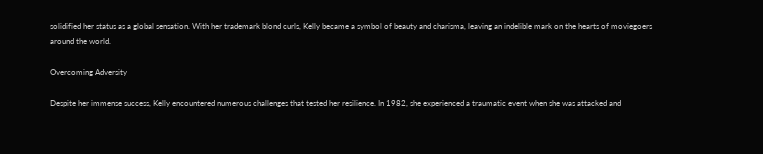solidified her status as a global sensation. With her trademark blond curls, Kelly became a symbol of beauty and charisma, leaving an indelible mark on the hearts of moviegoers around the world.

Overcoming Adversity

Despite her immense success, Kelly encountered numerous challenges that tested her resilience. In 1982, she experienced a traumatic event when she was attacked and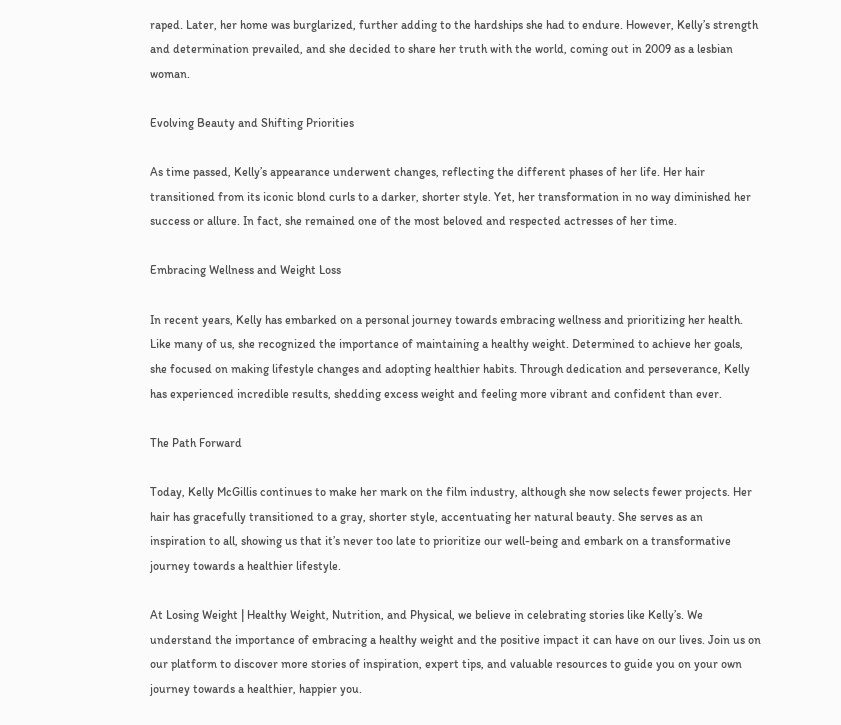raped. Later, her home was burglarized, further adding to the hardships she had to endure. However, Kelly’s strength and determination prevailed, and she decided to share her truth with the world, coming out in 2009 as a lesbian woman.

Evolving Beauty and Shifting Priorities

As time passed, Kelly’s appearance underwent changes, reflecting the different phases of her life. Her hair transitioned from its iconic blond curls to a darker, shorter style. Yet, her transformation in no way diminished her success or allure. In fact, she remained one of the most beloved and respected actresses of her time.

Embracing Wellness and Weight Loss

In recent years, Kelly has embarked on a personal journey towards embracing wellness and prioritizing her health. Like many of us, she recognized the importance of maintaining a healthy weight. Determined to achieve her goals, she focused on making lifestyle changes and adopting healthier habits. Through dedication and perseverance, Kelly has experienced incredible results, shedding excess weight and feeling more vibrant and confident than ever.

The Path Forward

Today, Kelly McGillis continues to make her mark on the film industry, although she now selects fewer projects. Her hair has gracefully transitioned to a gray, shorter style, accentuating her natural beauty. She serves as an inspiration to all, showing us that it’s never too late to prioritize our well-being and embark on a transformative journey towards a healthier lifestyle.

At Losing Weight | Healthy Weight, Nutrition, and Physical, we believe in celebrating stories like Kelly’s. We understand the importance of embracing a healthy weight and the positive impact it can have on our lives. Join us on our platform to discover more stories of inspiration, expert tips, and valuable resources to guide you on your own journey towards a healthier, happier you.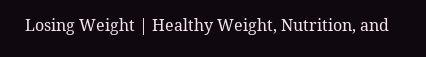Losing Weight | Healthy Weight, Nutrition, and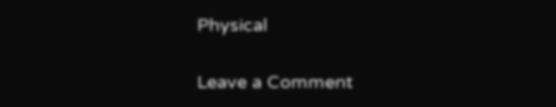Physical

Leave a Comment